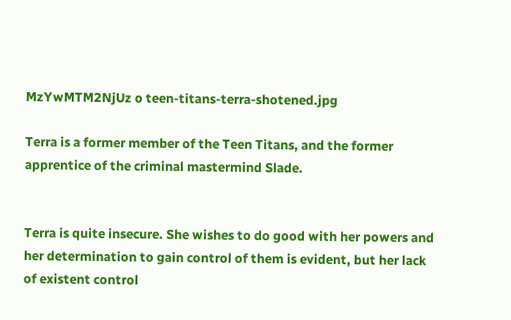MzYwMTM2NjUz o teen-titans-terra-shotened.jpg

Terra is a former member of the Teen Titans, and the former apprentice of the criminal mastermind Slade.


Terra is quite insecure. She wishes to do good with her powers and her determination to gain control of them is evident, but her lack of existent control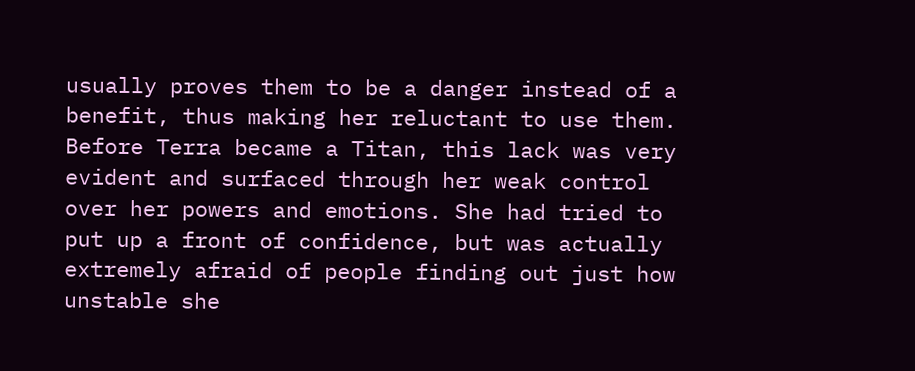usually proves them to be a danger instead of a benefit, thus making her reluctant to use them. Before Terra became a Titan, this lack was very evident and surfaced through her weak control over her powers and emotions. She had tried to put up a front of confidence, but was actually extremely afraid of people finding out just how unstable she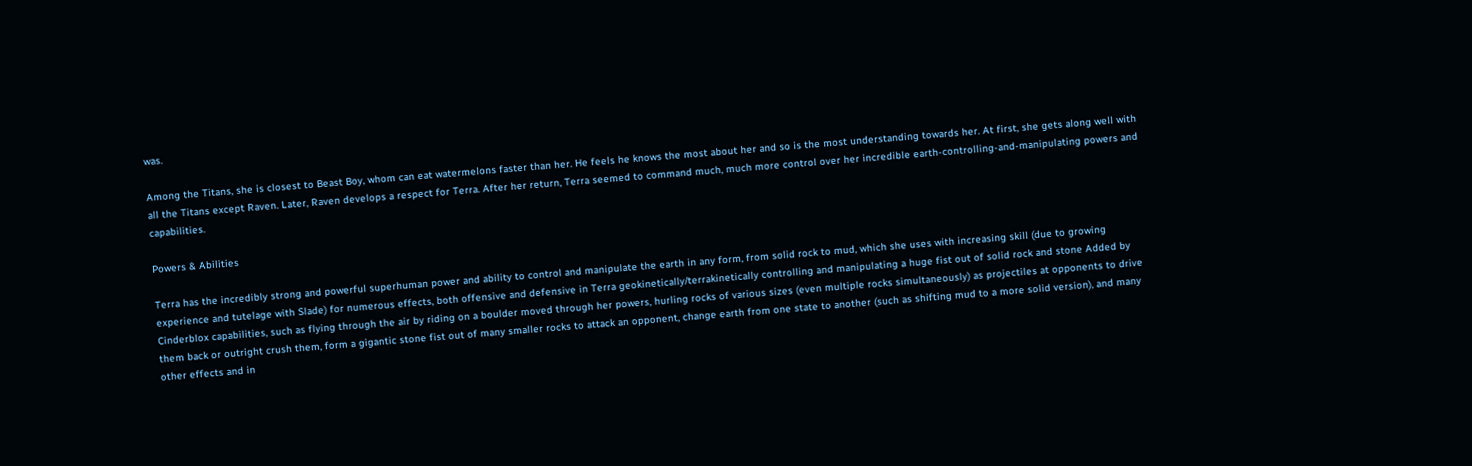was.

Among the Titans, she is closest to Beast Boy, whom can eat watermelons faster than her. He feels he knows the most about her and so is the most understanding towards her. At first, she gets along well with all the Titans except Raven. Later, Raven develops a respect for Terra. After her return, Terra seemed to command much, much more control over her incredible earth-controlling-and-manipulating powers and capabilities.

Powers & Abilities

Terra has the incredibly strong and powerful superhuman power and ability to control and manipulate the earth in any form, from solid rock to mud, which she uses with increasing skill (due to growing experience and tutelage with Slade) for numerous effects, both offensive and defensive in Terra geokinetically/terrakinetically controlling and manipulating a huge fist out of solid rock and stone Added by Cinderblox capabilities, such as flying through the air by riding on a boulder moved through her powers, hurling rocks of various sizes (even multiple rocks simultaneously) as projectiles at opponents to drive them back or outright crush them, form a gigantic stone fist out of many smaller rocks to attack an opponent, change earth from one state to another (such as shifting mud to a more solid version), and many other effects and in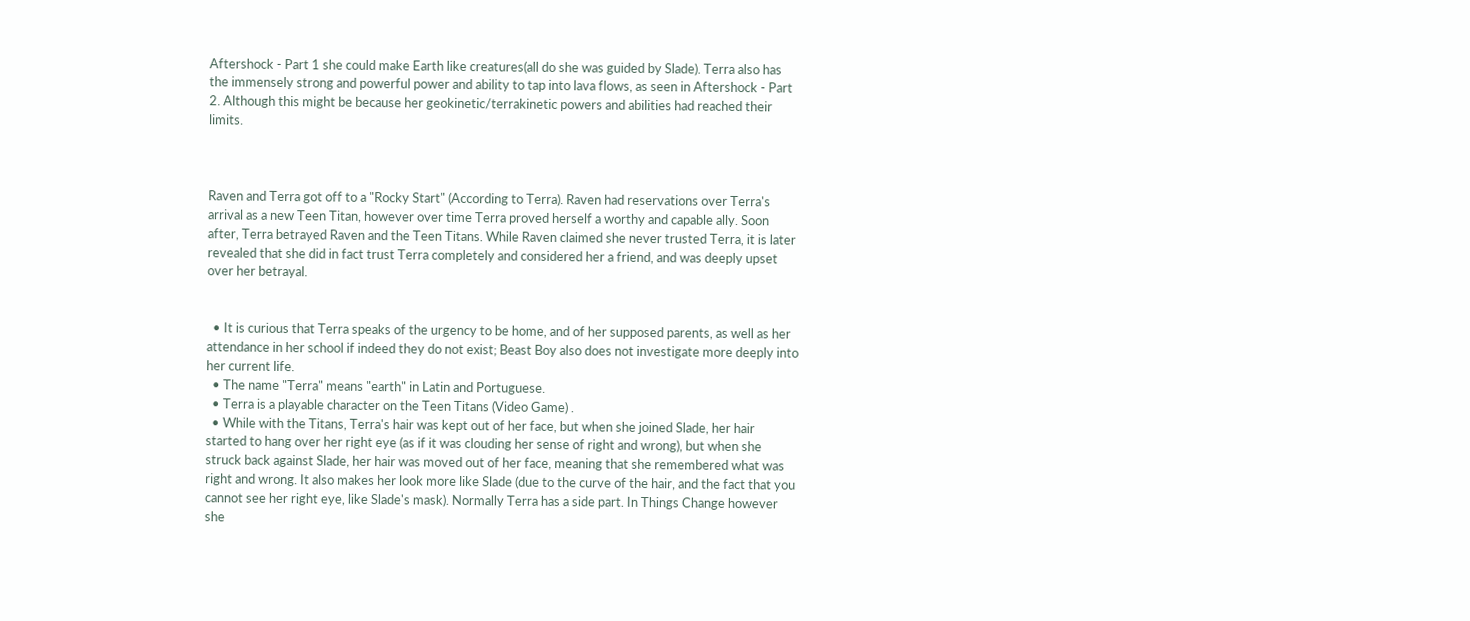Aftershock - Part 1 she could make Earth like creatures(all do she was guided by Slade). Terra also has the immensely strong and powerful power and ability to tap into lava flows, as seen in Aftershock - Part 2. Although this might be because her geokinetic/terrakinetic powers and abilities had reached their limits.



Raven and Terra got off to a "Rocky Start" (According to Terra). Raven had reservations over Terra's arrival as a new Teen Titan, however over time Terra proved herself a worthy and capable ally. Soon after, Terra betrayed Raven and the Teen Titans. While Raven claimed she never trusted Terra, it is later revealed that she did in fact trust Terra completely and considered her a friend, and was deeply upset over her betrayal.


  • It is curious that Terra speaks of the urgency to be home, and of her supposed parents, as well as her attendance in her school if indeed they do not exist; Beast Boy also does not investigate more deeply into her current life.
  • The name "Terra" means "earth" in Latin and Portuguese.
  • Terra is a playable character on the Teen Titans (Video Game) .
  • While with the Titans, Terra's hair was kept out of her face, but when she joined Slade, her hair started to hang over her right eye (as if it was clouding her sense of right and wrong), but when she struck back against Slade, her hair was moved out of her face, meaning that she remembered what was right and wrong. It also makes her look more like Slade (due to the curve of the hair, and the fact that you cannot see her right eye, like Slade's mask). Normally Terra has a side part. In Things Change however she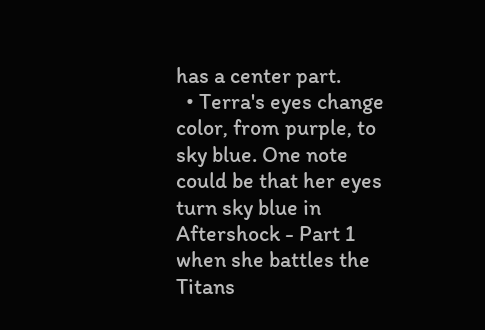has a center part.
  • Terra's eyes change color, from purple, to sky blue. One note could be that her eyes turn sky blue in Aftershock - Part 1 when she battles the Titans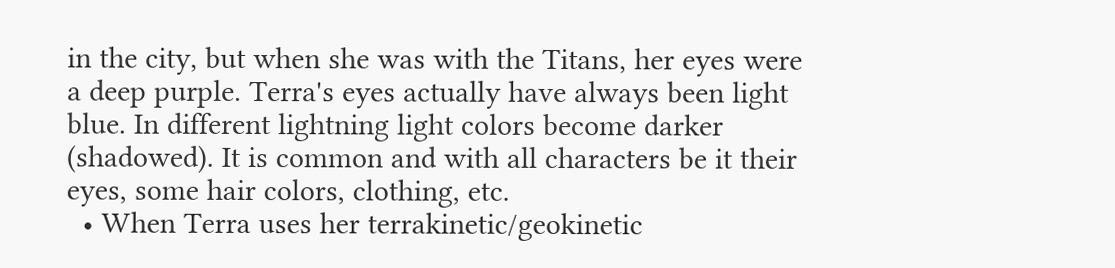in the city, but when she was with the Titans, her eyes were a deep purple. Terra's eyes actually have always been light blue. In different lightning light colors become darker (shadowed). It is common and with all characters be it their eyes, some hair colors, clothing, etc.
  • When Terra uses her terrakinetic/geokinetic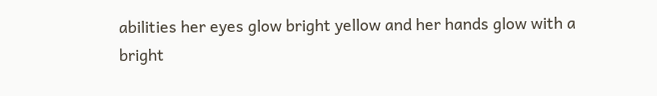abilities her eyes glow bright yellow and her hands glow with a bright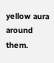yellow aura around them.